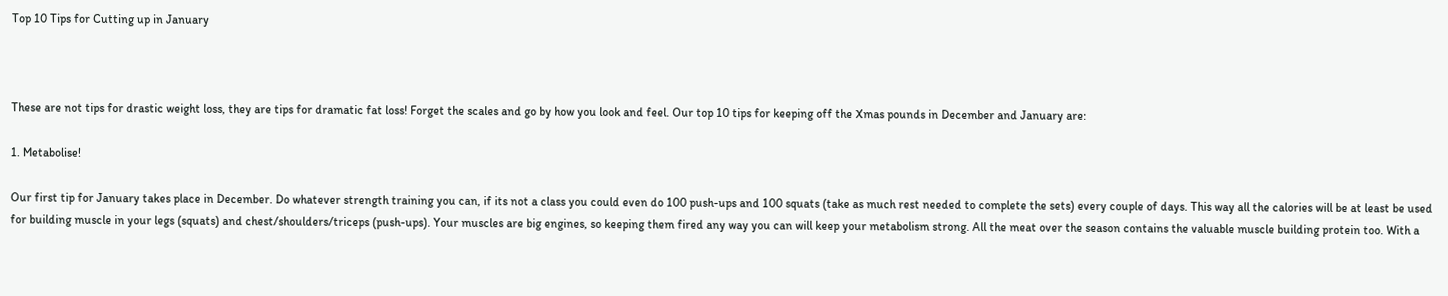Top 10 Tips for Cutting up in January



These are not tips for drastic weight loss, they are tips for dramatic fat loss! Forget the scales and go by how you look and feel. Our top 10 tips for keeping off the Xmas pounds in December and January are:

1. Metabolise!

Our first tip for January takes place in December. Do whatever strength training you can, if its not a class you could even do 100 push-ups and 100 squats (take as much rest needed to complete the sets) every couple of days. This way all the calories will be at least be used for building muscle in your legs (squats) and chest/shoulders/triceps (push-ups). Your muscles are big engines, so keeping them fired any way you can will keep your metabolism strong. All the meat over the season contains the valuable muscle building protein too. With a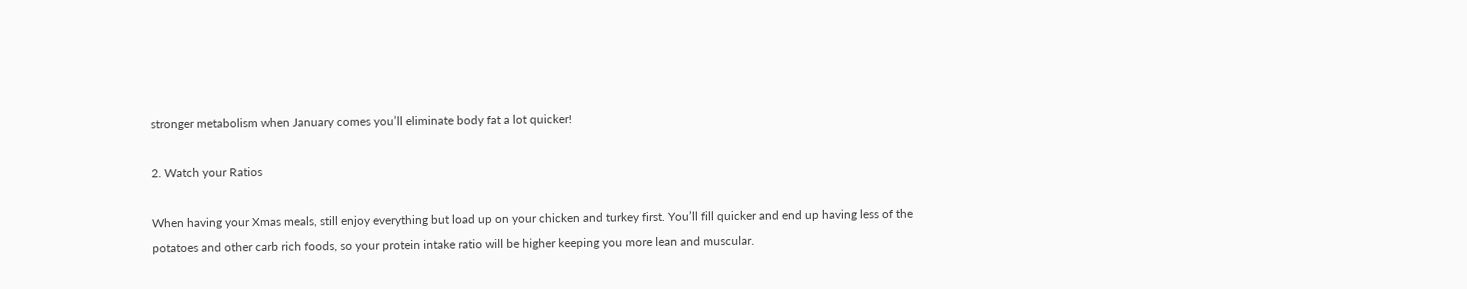stronger metabolism when January comes you’ll eliminate body fat a lot quicker!

2. Watch your Ratios

When having your Xmas meals, still enjoy everything but load up on your chicken and turkey first. You’ll fill quicker and end up having less of the potatoes and other carb rich foods, so your protein intake ratio will be higher keeping you more lean and muscular.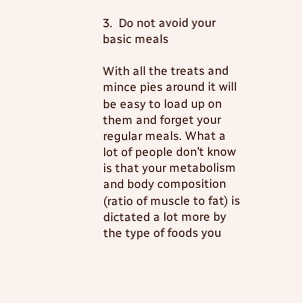3.  Do not avoid your basic meals

With all the treats and mince pies around it will be easy to load up on them and forget your regular meals. What a lot of people don’t know is that your metabolism and body composition (ratio of muscle to fat) is dictated a lot more by the type of foods you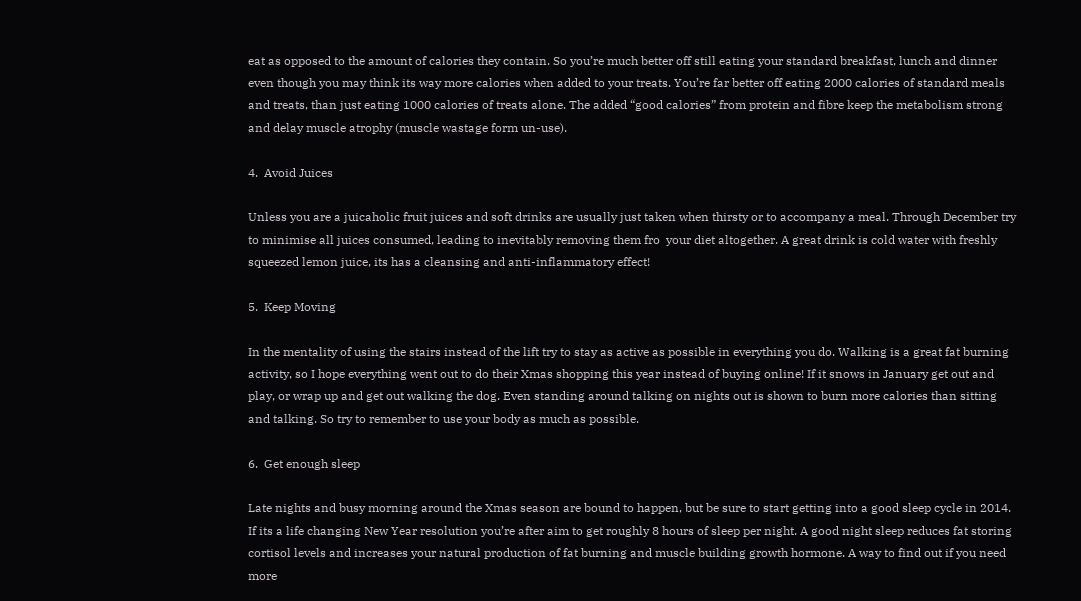eat as opposed to the amount of calories they contain. So you’re much better off still eating your standard breakfast, lunch and dinner even though you may think its way more calories when added to your treats. You’re far better off eating 2000 calories of standard meals and treats, than just eating 1000 calories of treats alone. The added “good calories” from protein and fibre keep the metabolism strong and delay muscle atrophy (muscle wastage form un-use).

4.  Avoid Juices

Unless you are a juicaholic fruit juices and soft drinks are usually just taken when thirsty or to accompany a meal. Through December try to minimise all juices consumed, leading to inevitably removing them fro  your diet altogether. A great drink is cold water with freshly squeezed lemon juice, its has a cleansing and anti-inflammatory effect!

5.  Keep Moving

In the mentality of using the stairs instead of the lift try to stay as active as possible in everything you do. Walking is a great fat burning activity, so I hope everything went out to do their Xmas shopping this year instead of buying online! If it snows in January get out and play, or wrap up and get out walking the dog. Even standing around talking on nights out is shown to burn more calories than sitting and talking. So try to remember to use your body as much as possible.

6.  Get enough sleep

Late nights and busy morning around the Xmas season are bound to happen, but be sure to start getting into a good sleep cycle in 2014. If its a life changing New Year resolution you’re after aim to get roughly 8 hours of sleep per night. A good night sleep reduces fat storing cortisol levels and increases your natural production of fat burning and muscle building growth hormone. A way to find out if you need more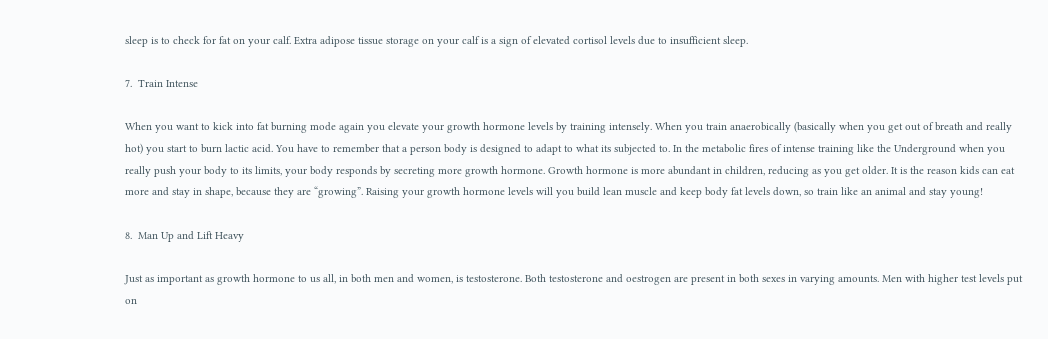sleep is to check for fat on your calf. Extra adipose tissue storage on your calf is a sign of elevated cortisol levels due to insufficient sleep.

7.  Train Intense

When you want to kick into fat burning mode again you elevate your growth hormone levels by training intensely. When you train anaerobically (basically when you get out of breath and really hot) you start to burn lactic acid. You have to remember that a person body is designed to adapt to what its subjected to. In the metabolic fires of intense training like the Underground when you really push your body to its limits, your body responds by secreting more growth hormone. Growth hormone is more abundant in children, reducing as you get older. It is the reason kids can eat more and stay in shape, because they are “growing”. Raising your growth hormone levels will you build lean muscle and keep body fat levels down, so train like an animal and stay young!

8.  Man Up and Lift Heavy

Just as important as growth hormone to us all, in both men and women, is testosterone. Both testosterone and oestrogen are present in both sexes in varying amounts. Men with higher test levels put on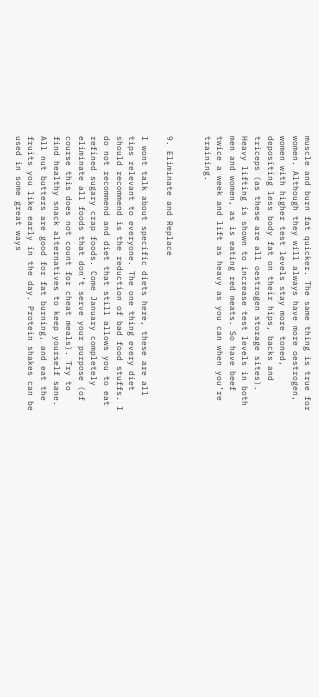muscle and burn fat quicker. The same thing is true for women. Although they will always have more oestrogen, women with higher test levels stay more toned, depositing less body fat on their hips, backs and triceps (as these are all oestrogen storage sites). Heavy lifting is shown to increase test levels in both men and women, as is eating red meats. So have beef twice a week and lift as heavy as you can when you’re training.


9. Eliminate and Replace

I wont talk about specific diets here, these are all tips relevant to everyone. The one thing every diet should recommend is the reduction of bad food stuffs. I do not recommend and diet that still allows you to eat refined sugary crap foods. Come January completely eliminate all foods that don’t serve your purpose (of course this does not count for cheat meals). Try to find healthy snack alternatives to keep yourself sane. All nut butters are good for fat burning, and eat the fruits you like early in the day. Protein shakes can be used in some great ways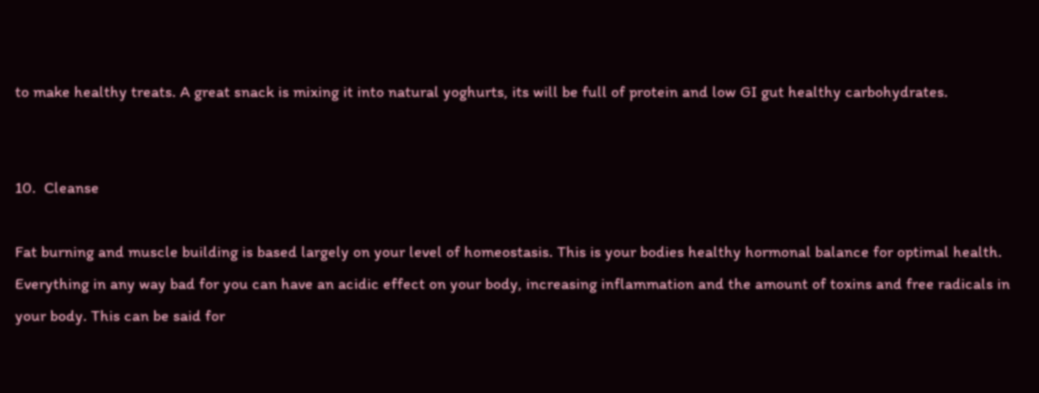to make healthy treats. A great snack is mixing it into natural yoghurts, its will be full of protein and low GI gut healthy carbohydrates.


10.  Cleanse

Fat burning and muscle building is based largely on your level of homeostasis. This is your bodies healthy hormonal balance for optimal health. Everything in any way bad for you can have an acidic effect on your body, increasing inflammation and the amount of toxins and free radicals in your body. This can be said for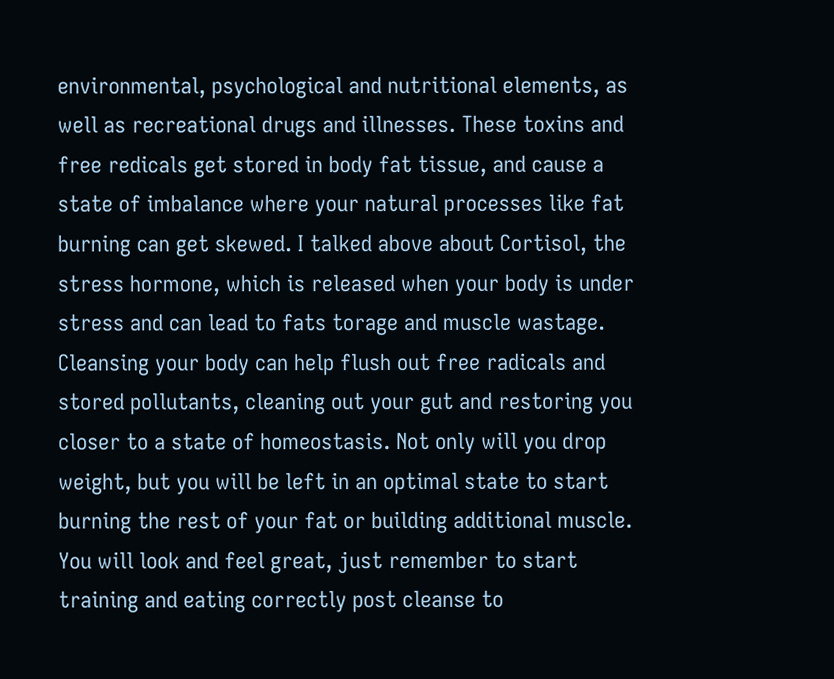environmental, psychological and nutritional elements, as well as recreational drugs and illnesses. These toxins and free redicals get stored in body fat tissue, and cause a state of imbalance where your natural processes like fat burning can get skewed. I talked above about Cortisol, the stress hormone, which is released when your body is under stress and can lead to fats torage and muscle wastage. Cleansing your body can help flush out free radicals and stored pollutants, cleaning out your gut and restoring you closer to a state of homeostasis. Not only will you drop weight, but you will be left in an optimal state to start burning the rest of your fat or building additional muscle. You will look and feel great, just remember to start training and eating correctly post cleanse to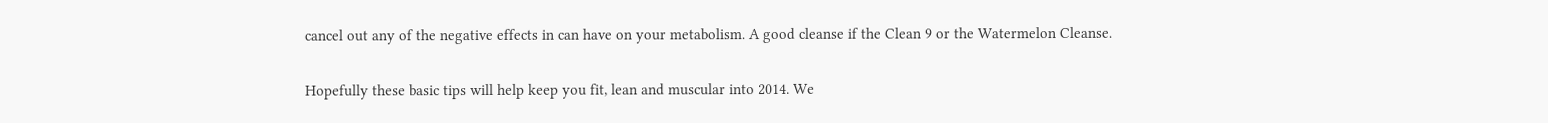cancel out any of the negative effects in can have on your metabolism. A good cleanse if the Clean 9 or the Watermelon Cleanse.


Hopefully these basic tips will help keep you fit, lean and muscular into 2014. We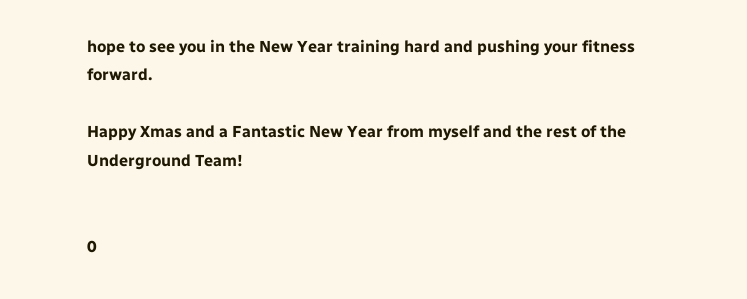hope to see you in the New Year training hard and pushing your fitness forward.

Happy Xmas and a Fantastic New Year from myself and the rest of the Underground Team!


0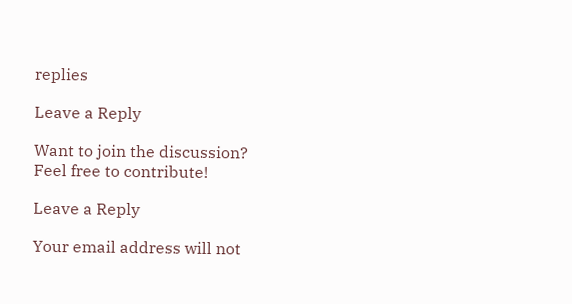replies

Leave a Reply

Want to join the discussion?
Feel free to contribute!

Leave a Reply

Your email address will not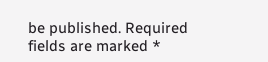be published. Required fields are marked *